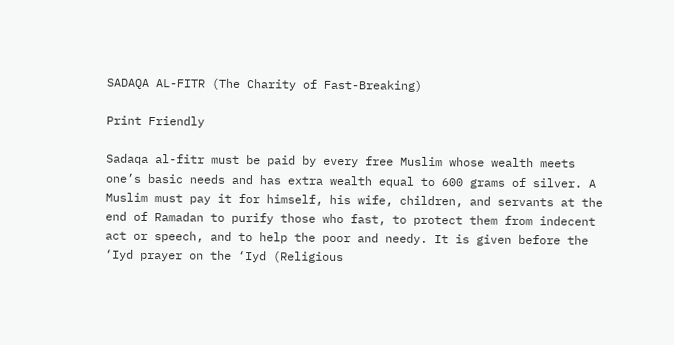SADAQA AL-FITR (The Charity of Fast-Breaking)

Print Friendly

Sadaqa al-fitr must be paid by every free Muslim whose wealth meets one’s basic needs and has extra wealth equal to 600 grams of silver. A Muslim must pay it for himself, his wife, children, and servants at the end of Ramadan to purify those who fast, to protect them from indecent act or speech, and to help the poor and needy. It is given before the ‘Iyd prayer on the ‘Iyd (Religious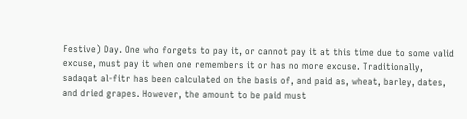Festive) Day. One who forgets to pay it, or cannot pay it at this time due to some valid excuse, must pay it when one remembers it or has no more excuse. Traditionally, sadaqat al-fitr has been calculated on the basis of, and paid as, wheat, barley, dates, and dried grapes. However, the amount to be paid must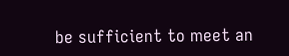be sufficient to meet an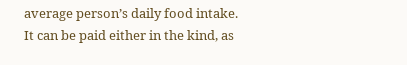average person’s daily food intake. It can be paid either in the kind, as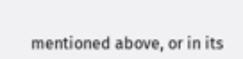mentioned above, or in its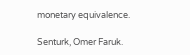monetary equivalence.

Senturk, Omer Faruk.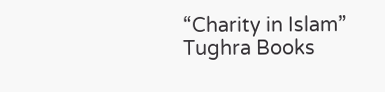“Charity in Islam” Tughra Books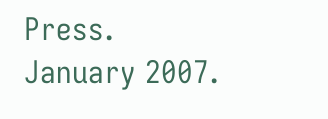Press. January 2007.